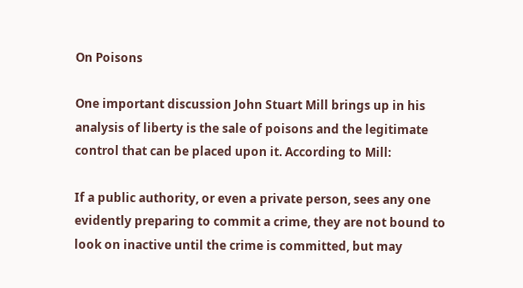On Poisons

One important discussion John Stuart Mill brings up in his analysis of liberty is the sale of poisons and the legitimate control that can be placed upon it. According to Mill:

If a public authority, or even a private person, sees any one evidently preparing to commit a crime, they are not bound to look on inactive until the crime is committed, but may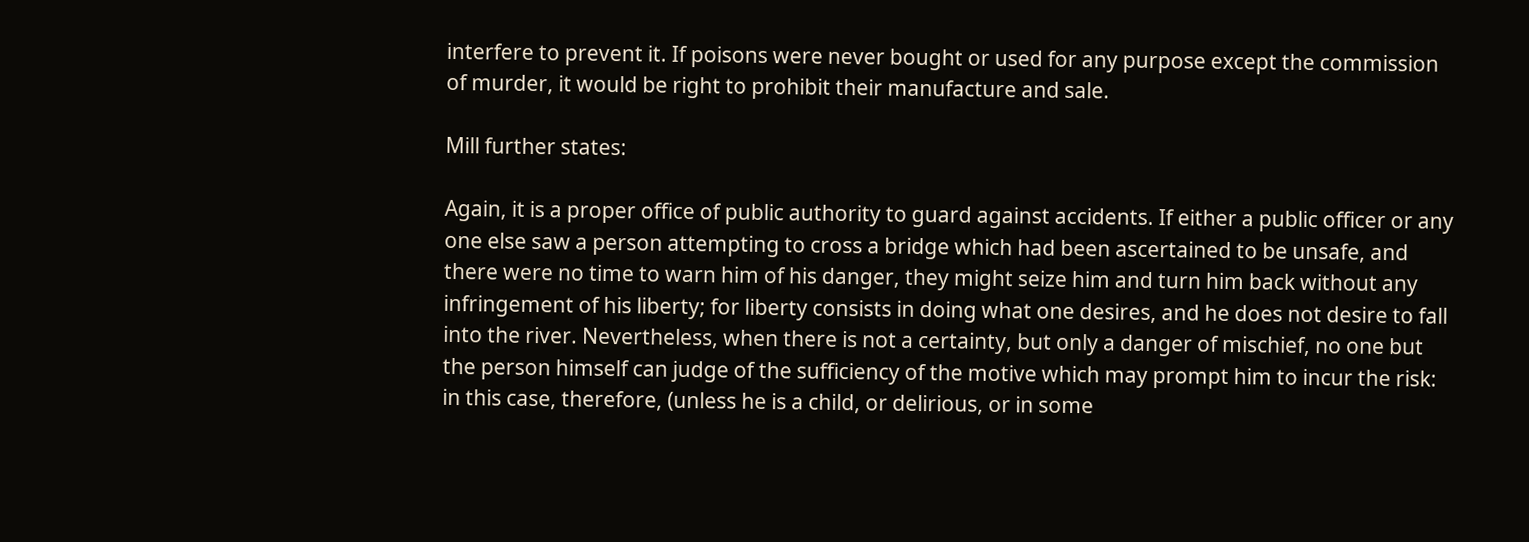interfere to prevent it. If poisons were never bought or used for any purpose except the commission of murder, it would be right to prohibit their manufacture and sale.

Mill further states:

Again, it is a proper office of public authority to guard against accidents. If either a public officer or any one else saw a person attempting to cross a bridge which had been ascertained to be unsafe, and there were no time to warn him of his danger, they might seize him and turn him back without any infringement of his liberty; for liberty consists in doing what one desires, and he does not desire to fall into the river. Nevertheless, when there is not a certainty, but only a danger of mischief, no one but the person himself can judge of the sufficiency of the motive which may prompt him to incur the risk: in this case, therefore, (unless he is a child, or delirious, or in some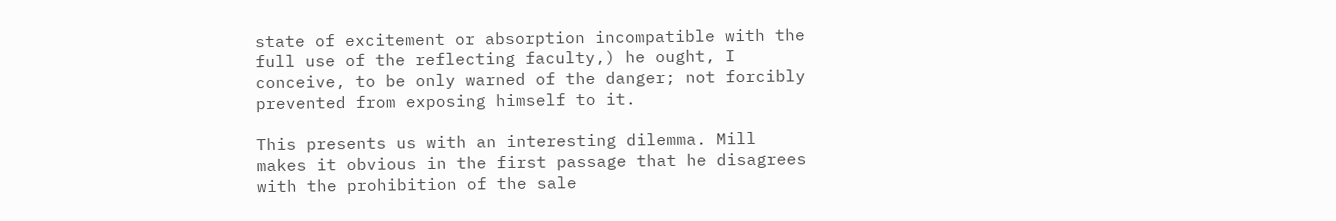state of excitement or absorption incompatible with the full use of the reflecting faculty,) he ought, I conceive, to be only warned of the danger; not forcibly prevented from exposing himself to it.

This presents us with an interesting dilemma. Mill makes it obvious in the first passage that he disagrees with the prohibition of the sale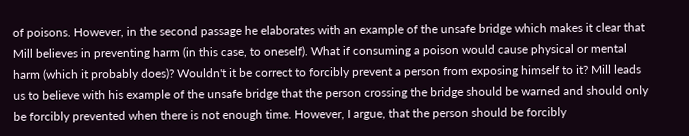of poisons. However, in the second passage he elaborates with an example of the unsafe bridge which makes it clear that Mill believes in preventing harm (in this case, to oneself). What if consuming a poison would cause physical or mental harm (which it probably does)? Wouldn't it be correct to forcibly prevent a person from exposing himself to it? Mill leads us to believe with his example of the unsafe bridge that the person crossing the bridge should be warned and should only be forcibly prevented when there is not enough time. However, I argue, that the person should be forcibly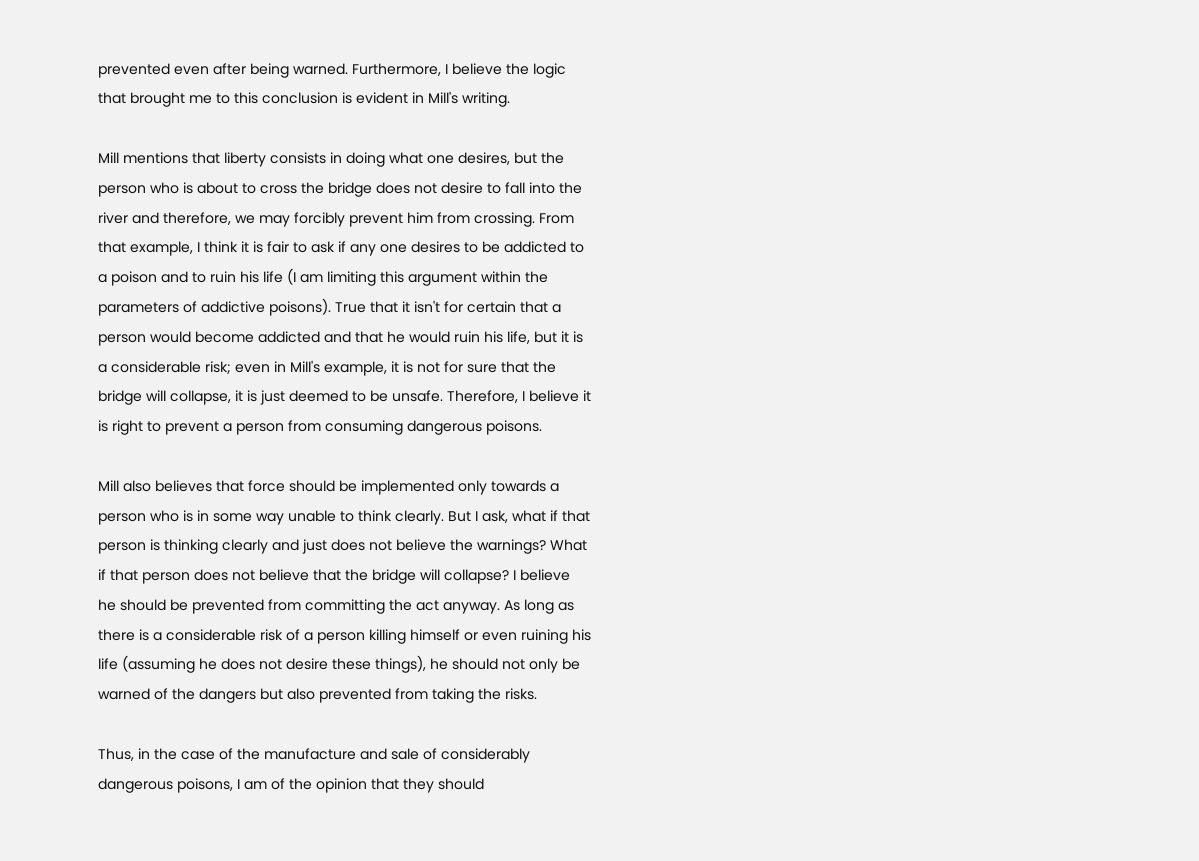prevented even after being warned. Furthermore, I believe the logic that brought me to this conclusion is evident in Mill's writing.

Mill mentions that liberty consists in doing what one desires, but the person who is about to cross the bridge does not desire to fall into the river and therefore, we may forcibly prevent him from crossing. From that example, I think it is fair to ask if any one desires to be addicted to a poison and to ruin his life (I am limiting this argument within the parameters of addictive poisons). True that it isn't for certain that a person would become addicted and that he would ruin his life, but it is a considerable risk; even in Mill's example, it is not for sure that the bridge will collapse, it is just deemed to be unsafe. Therefore, I believe it is right to prevent a person from consuming dangerous poisons.

Mill also believes that force should be implemented only towards a person who is in some way unable to think clearly. But I ask, what if that person is thinking clearly and just does not believe the warnings? What if that person does not believe that the bridge will collapse? I believe he should be prevented from committing the act anyway. As long as there is a considerable risk of a person killing himself or even ruining his life (assuming he does not desire these things), he should not only be warned of the dangers but also prevented from taking the risks.

Thus, in the case of the manufacture and sale of considerably dangerous poisons, I am of the opinion that they should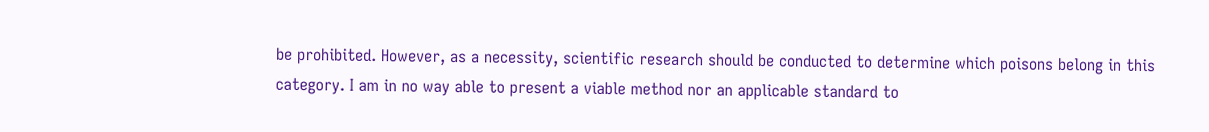be prohibited. However, as a necessity, scientific research should be conducted to determine which poisons belong in this category. I am in no way able to present a viable method nor an applicable standard to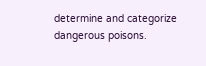determine and categorize dangerous poisons.